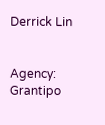Derrick Lin


Agency: Grantipo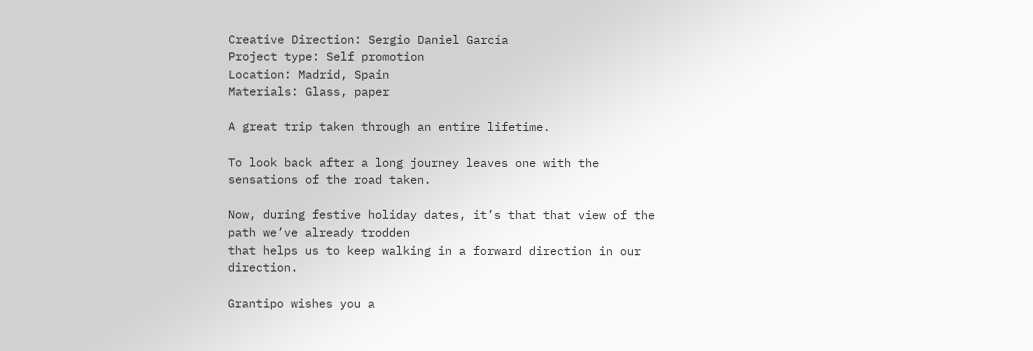Creative Direction: Sergio Daniel García
Project type: Self promotion
Location: Madrid, Spain
Materials: Glass, paper

A great trip taken through an entire lifetime.

To look back after a long journey leaves one with the sensations of the road taken.

Now, during festive holiday dates, it’s that that view of the path we’ve already trodden
that helps us to keep walking in a forward direction in our direction.

Grantipo wishes you a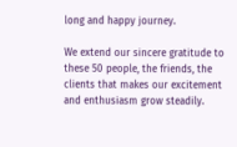long and happy journey.

We extend our sincere gratitude to these 50 people, the friends, the clients that makes our excitement and enthusiasm grow steadily.